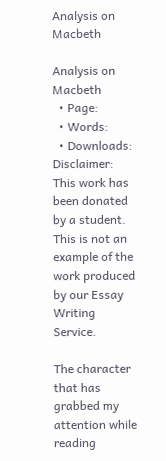Analysis on Macbeth

Analysis on Macbeth
  • Page:
  • Words:
  • Downloads:
Disclaimer: This work has been donated by a student. This is not an example of the work produced by our Essay Writing Service.

The character that has grabbed my attention while reading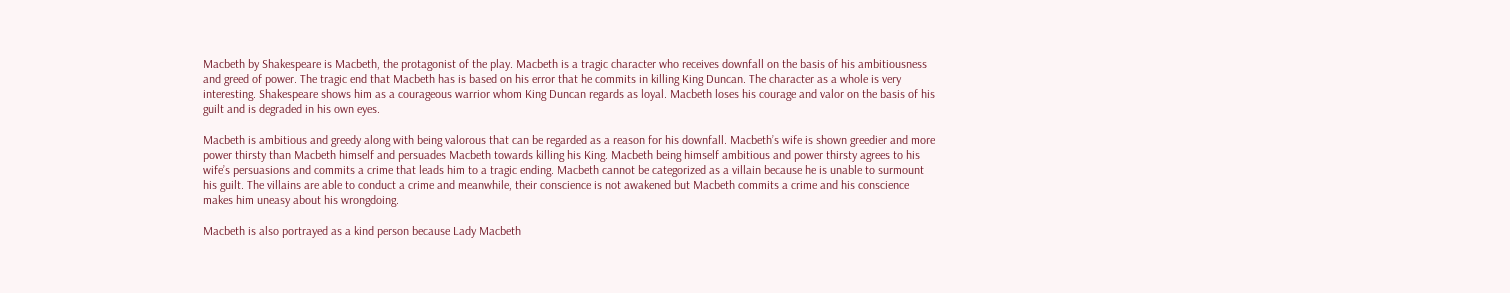Macbeth by Shakespeare is Macbeth, the protagonist of the play. Macbeth is a tragic character who receives downfall on the basis of his ambitiousness and greed of power. The tragic end that Macbeth has is based on his error that he commits in killing King Duncan. The character as a whole is very interesting. Shakespeare shows him as a courageous warrior whom King Duncan regards as loyal. Macbeth loses his courage and valor on the basis of his guilt and is degraded in his own eyes.

Macbeth is ambitious and greedy along with being valorous that can be regarded as a reason for his downfall. Macbeth’s wife is shown greedier and more power thirsty than Macbeth himself and persuades Macbeth towards killing his King. Macbeth being himself ambitious and power thirsty agrees to his wife’s persuasions and commits a crime that leads him to a tragic ending. Macbeth cannot be categorized as a villain because he is unable to surmount his guilt. The villains are able to conduct a crime and meanwhile, their conscience is not awakened but Macbeth commits a crime and his conscience makes him uneasy about his wrongdoing.

Macbeth is also portrayed as a kind person because Lady Macbeth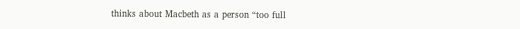thinks about Macbeth as a person “too full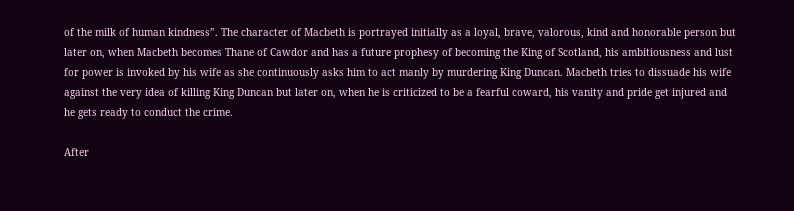of the milk of human kindness”. The character of Macbeth is portrayed initially as a loyal, brave, valorous, kind and honorable person but later on, when Macbeth becomes Thane of Cawdor and has a future prophesy of becoming the King of Scotland, his ambitiousness and lust for power is invoked by his wife as she continuously asks him to act manly by murdering King Duncan. Macbeth tries to dissuade his wife against the very idea of killing King Duncan but later on, when he is criticized to be a fearful coward, his vanity and pride get injured and he gets ready to conduct the crime.

After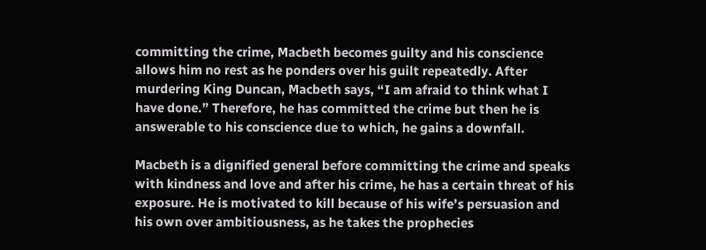committing the crime, Macbeth becomes guilty and his conscience allows him no rest as he ponders over his guilt repeatedly. After murdering King Duncan, Macbeth says, “I am afraid to think what I have done.” Therefore, he has committed the crime but then he is answerable to his conscience due to which, he gains a downfall.

Macbeth is a dignified general before committing the crime and speaks with kindness and love and after his crime, he has a certain threat of his exposure. He is motivated to kill because of his wife’s persuasion and his own over ambitiousness, as he takes the prophecies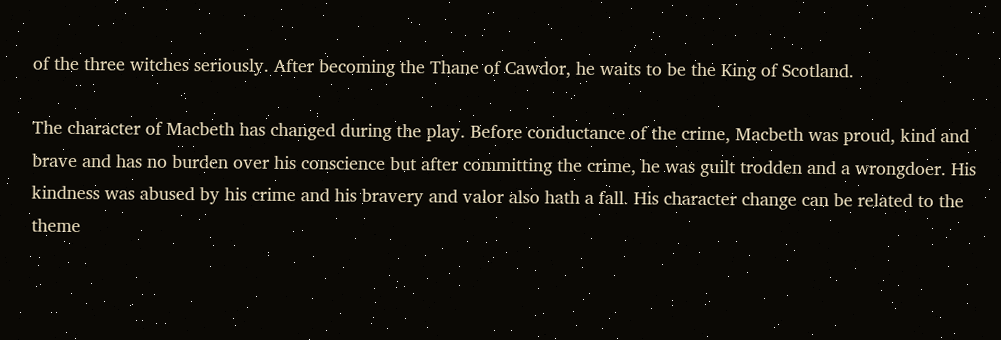of the three witches seriously. After becoming the Thane of Cawdor, he waits to be the King of Scotland.

The character of Macbeth has changed during the play. Before conductance of the crime, Macbeth was proud, kind and brave and has no burden over his conscience but after committing the crime, he was guilt trodden and a wrongdoer. His kindness was abused by his crime and his bravery and valor also hath a fall. His character change can be related to the theme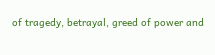of tragedy, betrayal, greed of power and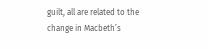guilt, all are related to the change in Macbeth’s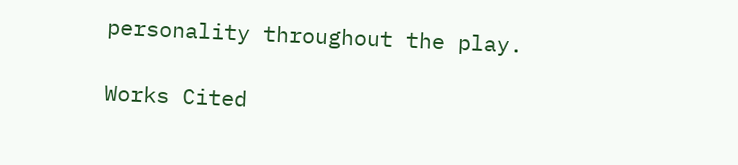personality throughout the play.

Works Cited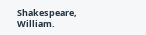Shakespeare, William.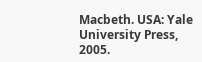Macbeth. USA: Yale University Press, 2005.